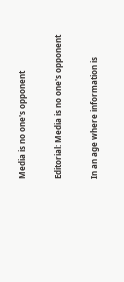Media is no one's opponent

Editorial: Media is no one's opponent

In an age where information is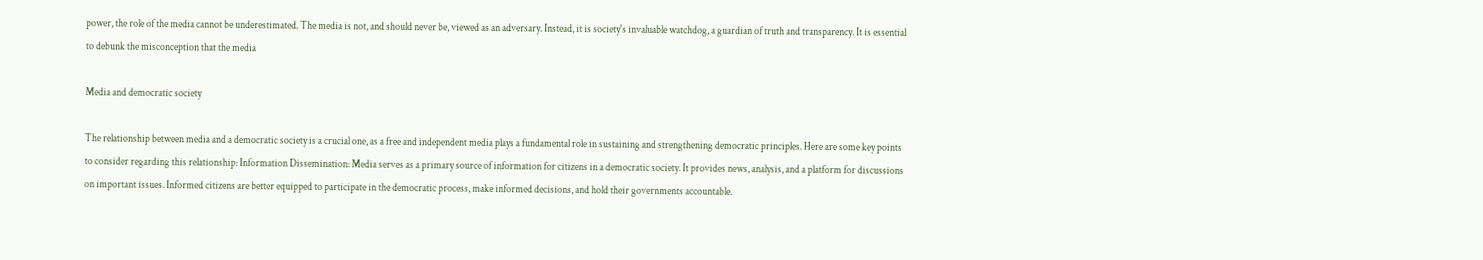power, the role of the media cannot be underestimated. The media is not, and should never be, viewed as an adversary. Instead, it is society's invaluable watchdog, a guardian of truth and transparency. It is essential to debunk the misconception that the media

Media and democratic society

The relationship between media and a democratic society is a crucial one, as a free and independent media plays a fundamental role in sustaining and strengthening democratic principles. Here are some key points to consider regarding this relationship: Information Dissemination: Media serves as a primary source of information for citizens in a democratic society. It provides news, analysis, and a platform for discussions on important issues. Informed citizens are better equipped to participate in the democratic process, make informed decisions, and hold their governments accountable.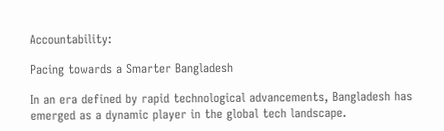Accountability:

Pacing towards a Smarter Bangladesh

In an era defined by rapid technological advancements, Bangladesh has emerged as a dynamic player in the global tech landscape.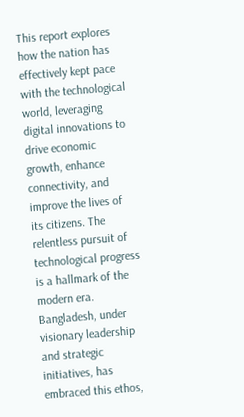This report explores how the nation has effectively kept pace with the technological world, leveraging digital innovations to drive economic growth, enhance connectivity, and improve the lives of its citizens. The relentless pursuit of technological progress is a hallmark of the modern era. Bangladesh, under visionary leadership and strategic initiatives, has embraced this ethos,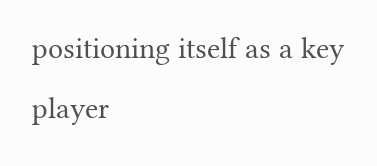positioning itself as a key player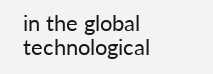in the global technological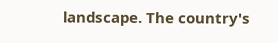landscape. The country's